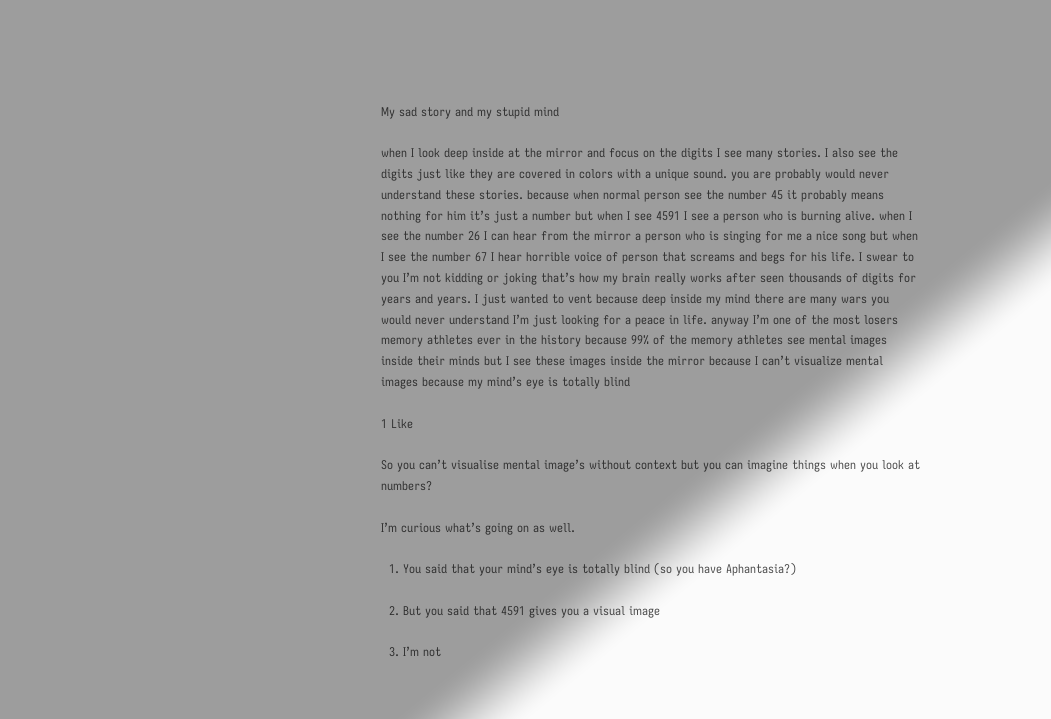My sad story and my stupid mind

when I look deep inside at the mirror and focus on the digits I see many stories. I also see the digits just like they are covered in colors with a unique sound. you are probably would never understand these stories. because when normal person see the number 45 it probably means nothing for him it’s just a number but when I see 4591 I see a person who is burning alive. when I see the number 26 I can hear from the mirror a person who is singing for me a nice song but when I see the number 67 I hear horrible voice of person that screams and begs for his life. I swear to you I’m not kidding or joking that’s how my brain really works after seen thousands of digits for years and years. I just wanted to vent because deep inside my mind there are many wars you would never understand I’m just looking for a peace in life. anyway I’m one of the most losers memory athletes ever in the history because 99% of the memory athletes see mental images inside their minds but I see these images inside the mirror because I can’t visualize mental images because my mind’s eye is totally blind

1 Like

So you can’t visualise mental image’s without context but you can imagine things when you look at numbers?

I’m curious what’s going on as well.

  1. You said that your mind’s eye is totally blind (so you have Aphantasia?)

  2. But you said that 4591 gives you a visual image

  3. I’m not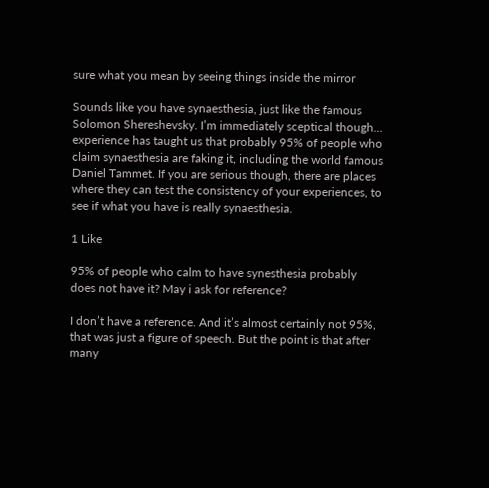sure what you mean by seeing things inside the mirror

Sounds like you have synaesthesia, just like the famous Solomon Shereshevsky. I’m immediately sceptical though… experience has taught us that probably 95% of people who claim synaesthesia are faking it, including the world famous Daniel Tammet. If you are serious though, there are places where they can test the consistency of your experiences, to see if what you have is really synaesthesia.

1 Like

95% of people who calm to have synesthesia probably does not have it? May i ask for reference?

I don’t have a reference. And it’s almost certainly not 95%, that was just a figure of speech. But the point is that after many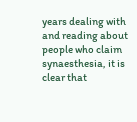years dealing with and reading about people who claim synaesthesia, it is clear that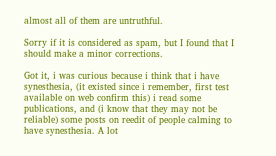almost all of them are untruthful.

Sorry if it is considered as spam, but I found that I should make a minor corrections.

Got it, i was curious because i think that i have synesthesia, (it existed since i remember, first test available on web confirm this) i read some publications, and (i know that they may not be reliable) some posts on reedit of people calming to have synesthesia. A lot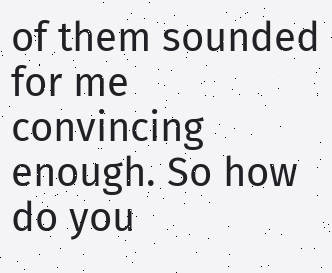of them sounded for me convincing enough. So how do you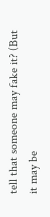tell that someone may fake it? (But it may be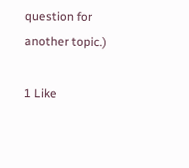question for another topic.)

1 Like